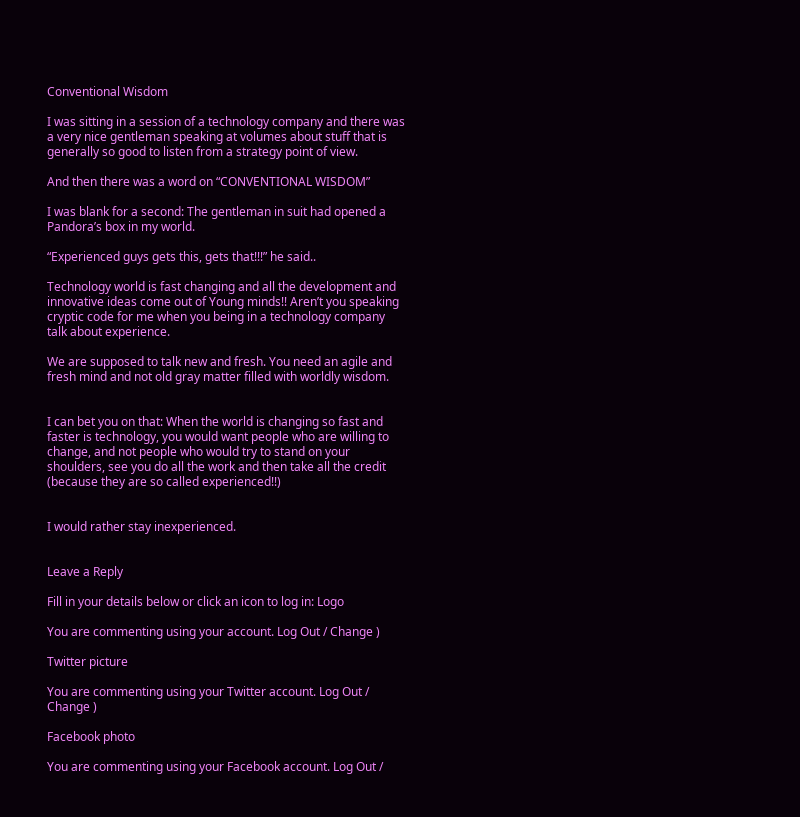Conventional Wisdom

I was sitting in a session of a technology company and there was a very nice gentleman speaking at volumes about stuff that is generally so good to listen from a strategy point of view.

And then there was a word on “CONVENTIONAL WISDOM”

I was blank for a second: The gentleman in suit had opened a Pandora’s box in my world.

“Experienced guys gets this, gets that!!!” he said..

Technology world is fast changing and all the development and innovative ideas come out of Young minds!! Aren’t you speaking cryptic code for me when you being in a technology company talk about experience.

We are supposed to talk new and fresh. You need an agile and fresh mind and not old gray matter filled with worldly wisdom.


I can bet you on that: When the world is changing so fast and faster is technology, you would want people who are willing to change, and not people who would try to stand on your shoulders, see you do all the work and then take all the credit (because they are so called experienced!!)


I would rather stay inexperienced.


Leave a Reply

Fill in your details below or click an icon to log in: Logo

You are commenting using your account. Log Out / Change )

Twitter picture

You are commenting using your Twitter account. Log Out / Change )

Facebook photo

You are commenting using your Facebook account. Log Out /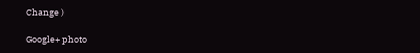Change )

Google+ photo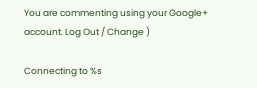You are commenting using your Google+ account. Log Out / Change )

Connecting to %s